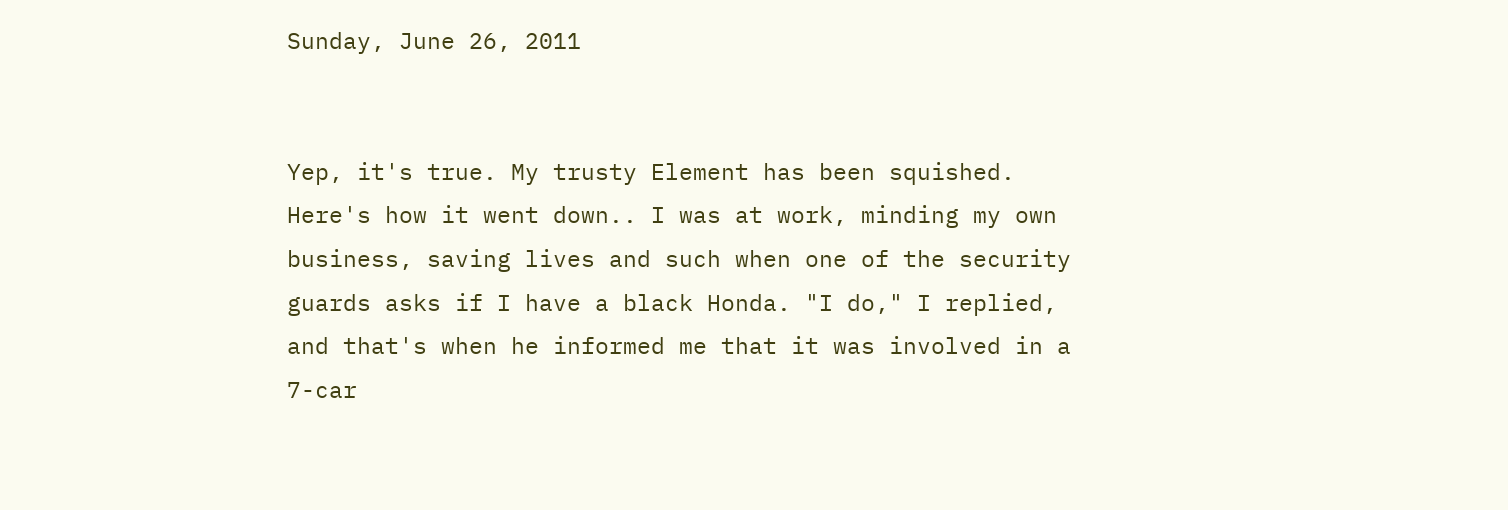Sunday, June 26, 2011


Yep, it's true. My trusty Element has been squished. Here's how it went down.. I was at work, minding my own business, saving lives and such when one of the security guards asks if I have a black Honda. "I do," I replied, and that's when he informed me that it was involved in a 7-car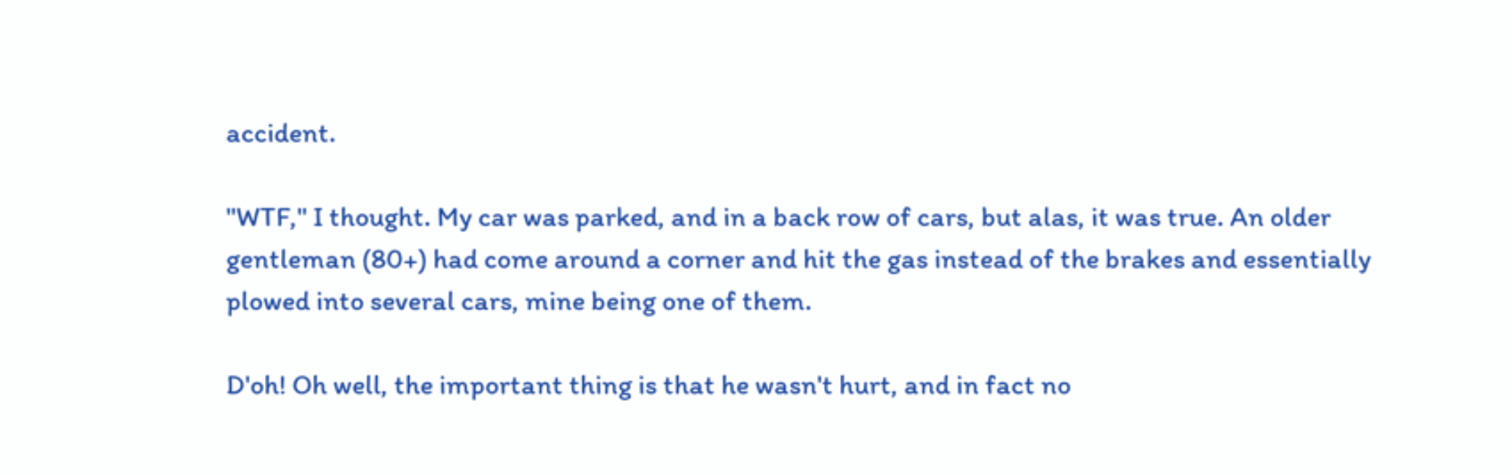accident.

"WTF," I thought. My car was parked, and in a back row of cars, but alas, it was true. An older gentleman (80+) had come around a corner and hit the gas instead of the brakes and essentially plowed into several cars, mine being one of them.

D'oh! Oh well, the important thing is that he wasn't hurt, and in fact no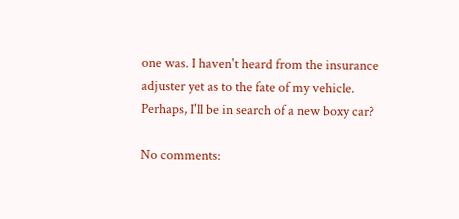one was. I haven't heard from the insurance adjuster yet as to the fate of my vehicle. Perhaps, I'll be in search of a new boxy car?

No comments: